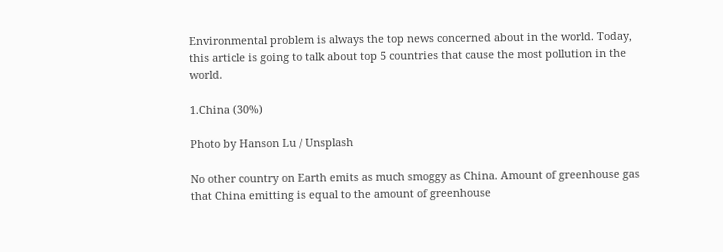Environmental problem is always the top news concerned about in the world. Today, this article is going to talk about top 5 countries that cause the most pollution in the world.

1.China (30%)

Photo by Hanson Lu / Unsplash

No other country on Earth emits as much smoggy as China. Amount of greenhouse gas that China emitting is equal to the amount of greenhouse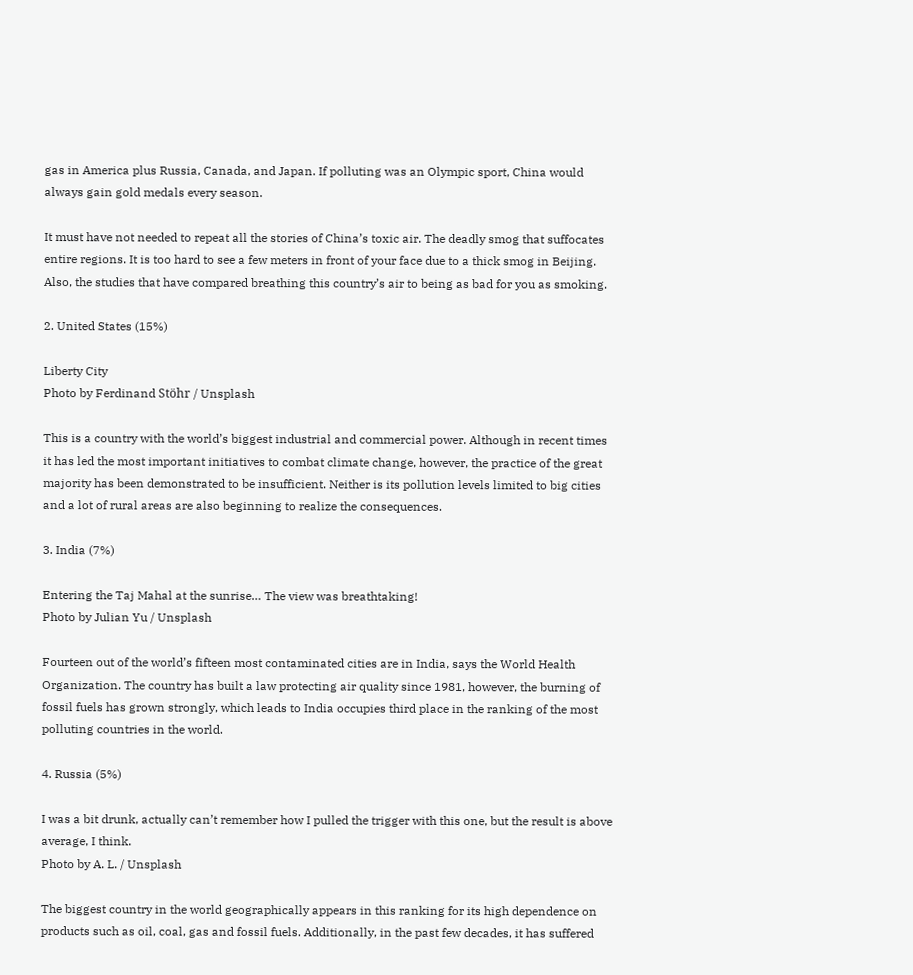gas in America plus Russia, Canada, and Japan. If polluting was an Olympic sport, China would always gain gold medals every season.

It must have not needed to repeat all the stories of China’s toxic air. The deadly smog that suffocates entire regions. It is too hard to see a few meters in front of your face due to a thick smog in Beijing. Also, the studies that have compared breathing this country’s air to being as bad for you as smoking.

2. United States (15%)

Liberty City
Photo by Ferdinand Stöhr / Unsplash

This is a country with the world’s biggest industrial and commercial power. Although in recent times it has led the most important initiatives to combat climate change, however, the practice of the great majority has been demonstrated to be insufficient. Neither is its pollution levels limited to big cities and a lot of rural areas are also beginning to realize the consequences.

3. India (7%)

Entering the Taj Mahal at the sunrise… The view was breathtaking!
Photo by Julian Yu / Unsplash

Fourteen out of the world’s fifteen most contaminated cities are in India, says the World Health Organization. The country has built a law protecting air quality since 1981, however, the burning of fossil fuels has grown strongly, which leads to India occupies third place in the ranking of the most polluting countries in the world.

4. Russia (5%)

I was a bit drunk, actually can’t remember how I pulled the trigger with this one, but the result is above average, I think.
Photo by A. L. / Unsplash

The biggest country in the world geographically appears in this ranking for its high dependence on products such as oil, coal, gas and fossil fuels. Additionally, in the past few decades, it has suffered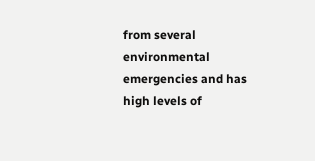from several environmental emergencies and has high levels of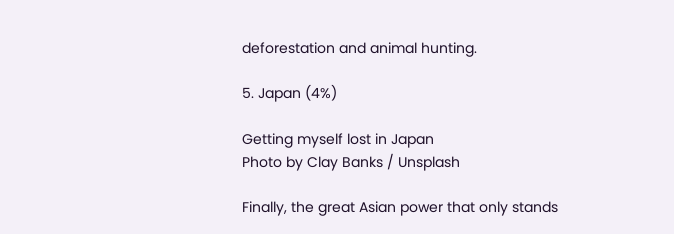deforestation and animal hunting.

5. Japan (4%)

Getting myself lost in Japan
Photo by Clay Banks / Unsplash

Finally, the great Asian power that only stands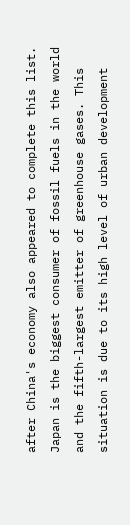after China's economy also appeared to complete this list. Japan is the biggest consumer of fossil fuels in the world and the fifth-largest emitter of greenhouse gases. This situation is due to its high level of urban development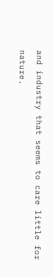and industry that seems to care little for nature.